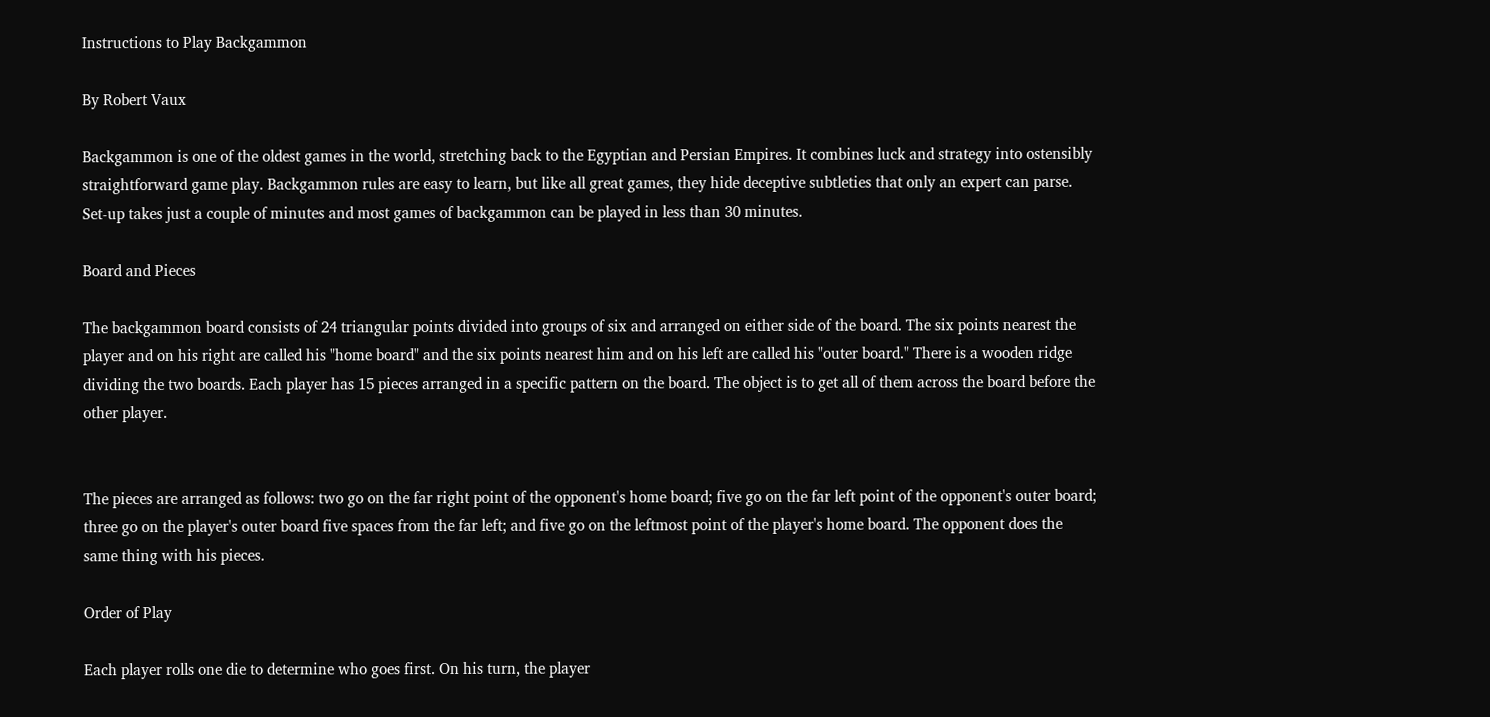Instructions to Play Backgammon

By Robert Vaux

Backgammon is one of the oldest games in the world, stretching back to the Egyptian and Persian Empires. It combines luck and strategy into ostensibly straightforward game play. Backgammon rules are easy to learn, but like all great games, they hide deceptive subtleties that only an expert can parse. Set-up takes just a couple of minutes and most games of backgammon can be played in less than 30 minutes.

Board and Pieces

The backgammon board consists of 24 triangular points divided into groups of six and arranged on either side of the board. The six points nearest the player and on his right are called his "home board" and the six points nearest him and on his left are called his "outer board." There is a wooden ridge dividing the two boards. Each player has 15 pieces arranged in a specific pattern on the board. The object is to get all of them across the board before the other player.


The pieces are arranged as follows: two go on the far right point of the opponent's home board; five go on the far left point of the opponent's outer board; three go on the player's outer board five spaces from the far left; and five go on the leftmost point of the player's home board. The opponent does the same thing with his pieces.

Order of Play

Each player rolls one die to determine who goes first. On his turn, the player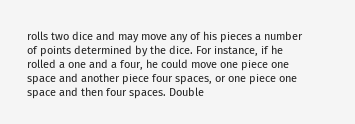rolls two dice and may move any of his pieces a number of points determined by the dice. For instance, if he rolled a one and a four, he could move one piece one space and another piece four spaces, or one piece one space and then four spaces. Double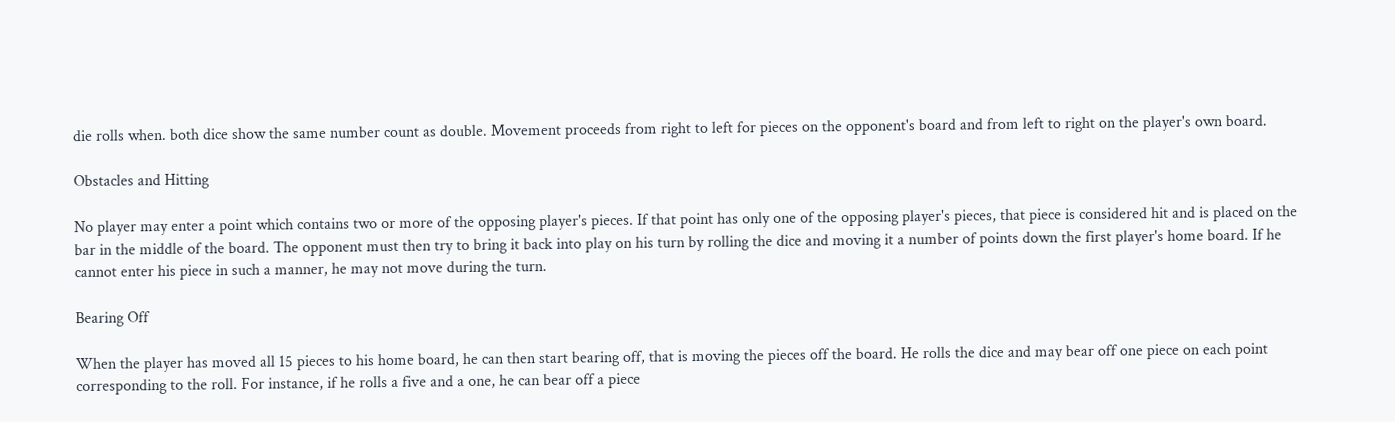die rolls when. both dice show the same number count as double. Movement proceeds from right to left for pieces on the opponent's board and from left to right on the player's own board.

Obstacles and Hitting

No player may enter a point which contains two or more of the opposing player's pieces. If that point has only one of the opposing player's pieces, that piece is considered hit and is placed on the bar in the middle of the board. The opponent must then try to bring it back into play on his turn by rolling the dice and moving it a number of points down the first player's home board. If he cannot enter his piece in such a manner, he may not move during the turn.

Bearing Off

When the player has moved all 15 pieces to his home board, he can then start bearing off, that is moving the pieces off the board. He rolls the dice and may bear off one piece on each point corresponding to the roll. For instance, if he rolls a five and a one, he can bear off a piece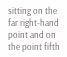sitting on the far right-hand point and on the point fifth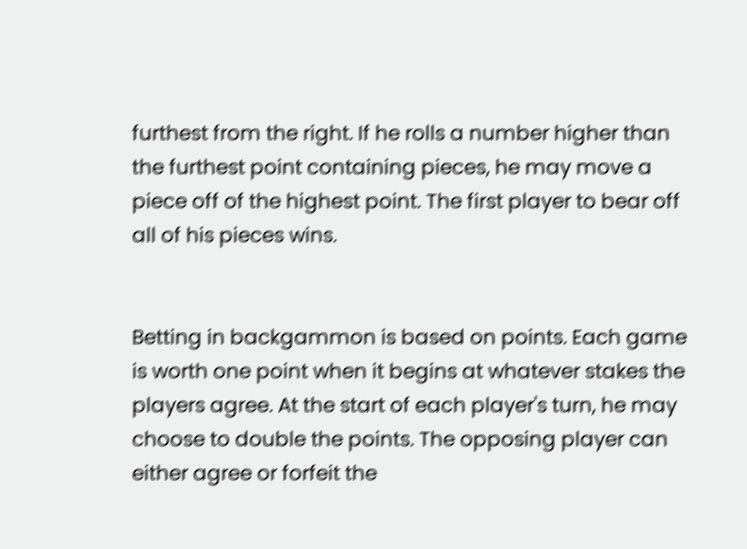furthest from the right. If he rolls a number higher than the furthest point containing pieces, he may move a piece off of the highest point. The first player to bear off all of his pieces wins.


Betting in backgammon is based on points. Each game is worth one point when it begins at whatever stakes the players agree. At the start of each player's turn, he may choose to double the points. The opposing player can either agree or forfeit the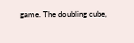game. The doubling cube,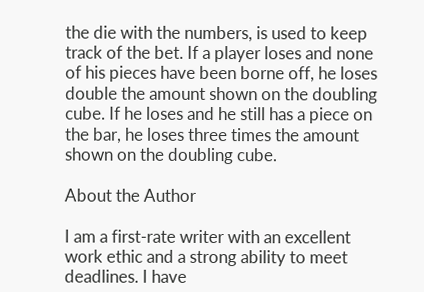the die with the numbers, is used to keep track of the bet. If a player loses and none of his pieces have been borne off, he loses double the amount shown on the doubling cube. If he loses and he still has a piece on the bar, he loses three times the amount shown on the doubling cube.

About the Author

I am a first-rate writer with an excellent work ethic and a strong ability to meet deadlines. I have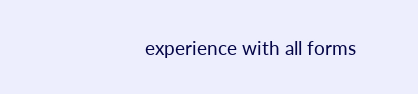experience with all forms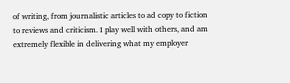of writing, from journalistic articles to ad copy to fiction to reviews and criticism. I play well with others, and am extremely flexible in delivering what my employer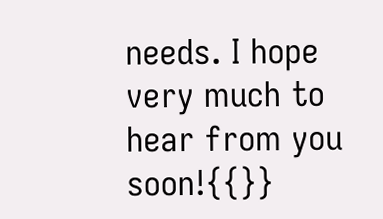needs. I hope very much to hear from you soon!{{}}